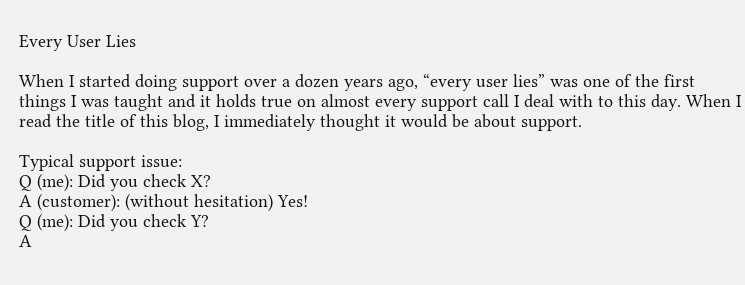Every User Lies

When I started doing support over a dozen years ago, “every user lies” was one of the first things I was taught and it holds true on almost every support call I deal with to this day. When I read the title of this blog, I immediately thought it would be about support.

Typical support issue:
Q (me): Did you check X?
A (customer): (without hesitation) Yes!
Q (me): Did you check Y?
A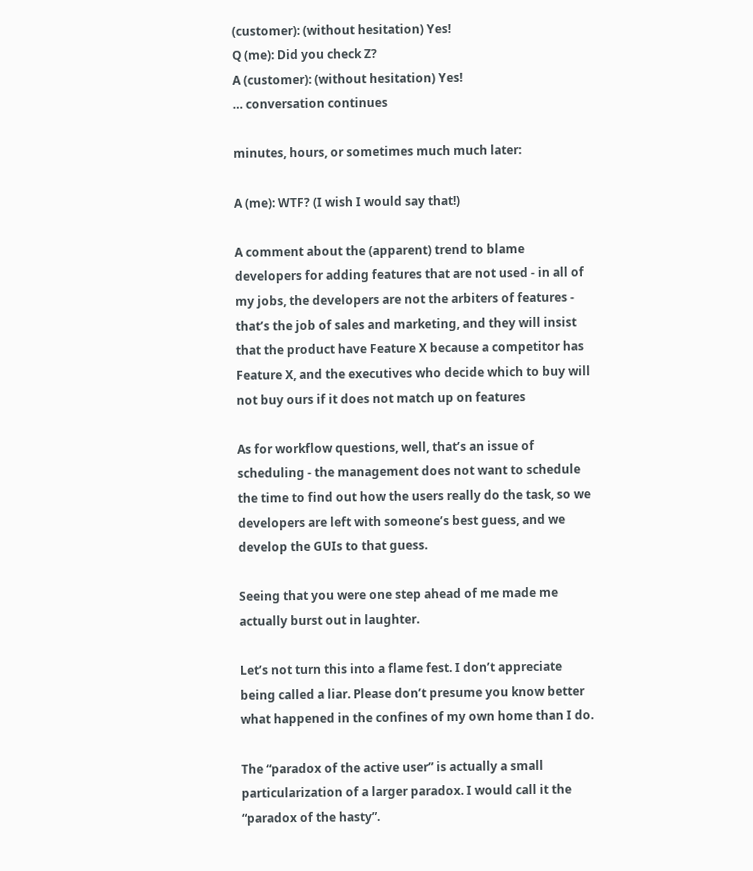(customer): (without hesitation) Yes!
Q (me): Did you check Z?
A (customer): (without hesitation) Yes!
… conversation continues

minutes, hours, or sometimes much much later:

A (me): WTF? (I wish I would say that!)

A comment about the (apparent) trend to blame developers for adding features that are not used - in all of my jobs, the developers are not the arbiters of features - that’s the job of sales and marketing, and they will insist that the product have Feature X because a competitor has Feature X, and the executives who decide which to buy will not buy ours if it does not match up on features

As for workflow questions, well, that’s an issue of scheduling - the management does not want to schedule the time to find out how the users really do the task, so we developers are left with someone’s best guess, and we develop the GUIs to that guess.

Seeing that you were one step ahead of me made me actually burst out in laughter.

Let’s not turn this into a flame fest. I don’t appreciate being called a liar. Please don’t presume you know better what happened in the confines of my own home than I do.

The “paradox of the active user” is actually a small particularization of a larger paradox. I would call it the “paradox of the hasty”.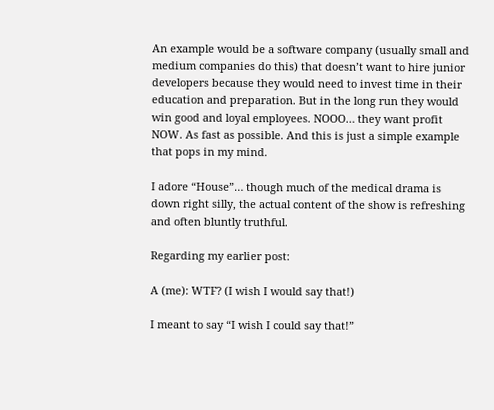An example would be a software company (usually small and medium companies do this) that doesn’t want to hire junior developers because they would need to invest time in their education and preparation. But in the long run they would win good and loyal employees. NOOO… they want profit NOW. As fast as possible. And this is just a simple example that pops in my mind.

I adore “House”… though much of the medical drama is down right silly, the actual content of the show is refreshing and often bluntly truthful.

Regarding my earlier post:

A (me): WTF? (I wish I would say that!)

I meant to say “I wish I could say that!”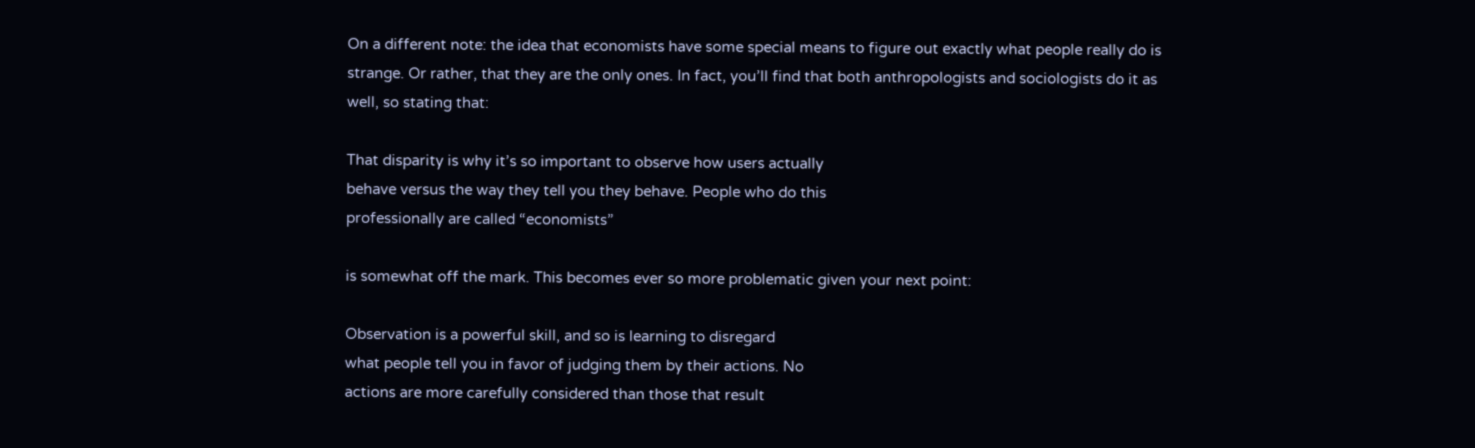On a different note: the idea that economists have some special means to figure out exactly what people really do is strange. Or rather, that they are the only ones. In fact, you’ll find that both anthropologists and sociologists do it as well, so stating that:

That disparity is why it’s so important to observe how users actually
behave versus the way they tell you they behave. People who do this
professionally are called “economists”

is somewhat off the mark. This becomes ever so more problematic given your next point:

Observation is a powerful skill, and so is learning to disregard
what people tell you in favor of judging them by their actions. No
actions are more carefully considered than those that result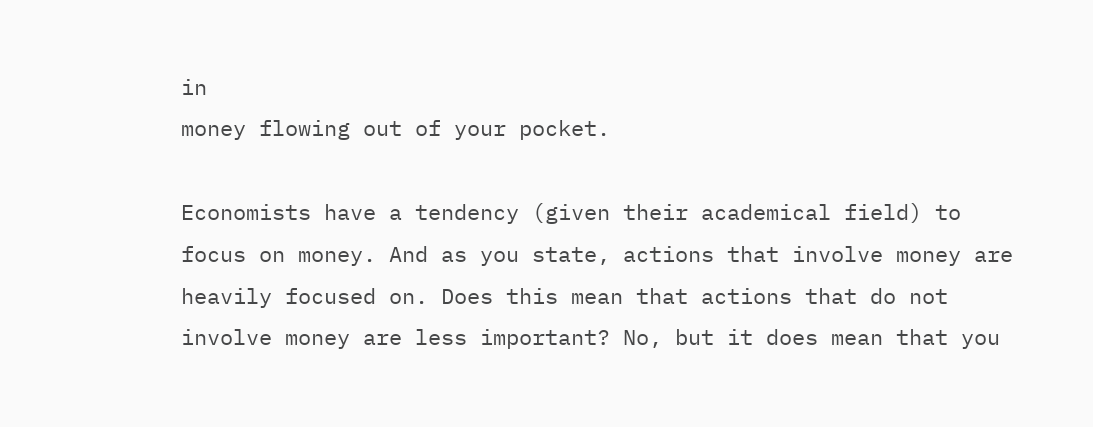in
money flowing out of your pocket.

Economists have a tendency (given their academical field) to focus on money. And as you state, actions that involve money are heavily focused on. Does this mean that actions that do not involve money are less important? No, but it does mean that you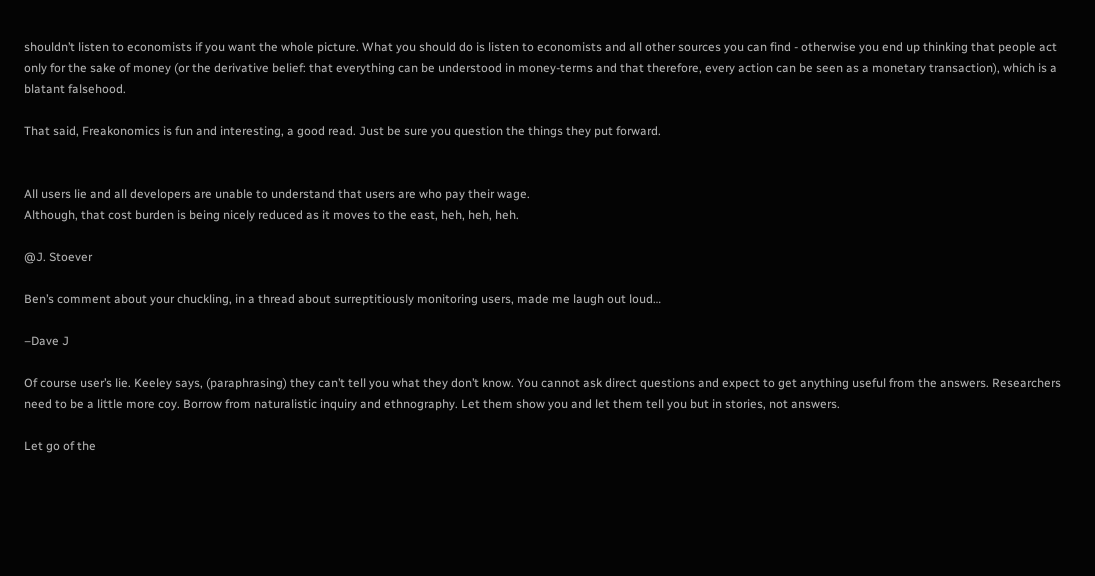shouldn’t listen to economists if you want the whole picture. What you should do is listen to economists and all other sources you can find - otherwise you end up thinking that people act only for the sake of money (or the derivative belief: that everything can be understood in money-terms and that therefore, every action can be seen as a monetary transaction), which is a blatant falsehood.

That said, Freakonomics is fun and interesting, a good read. Just be sure you question the things they put forward.


All users lie and all developers are unable to understand that users are who pay their wage.
Although, that cost burden is being nicely reduced as it moves to the east, heh, heh, heh.

@J. Stoever

Ben’s comment about your chuckling, in a thread about surreptitiously monitoring users, made me laugh out loud…

–Dave J

Of course user’s lie. Keeley says, (paraphrasing) they can’t tell you what they don’t know. You cannot ask direct questions and expect to get anything useful from the answers. Researchers need to be a little more coy. Borrow from naturalistic inquiry and ethnography. Let them show you and let them tell you but in stories, not answers.

Let go of the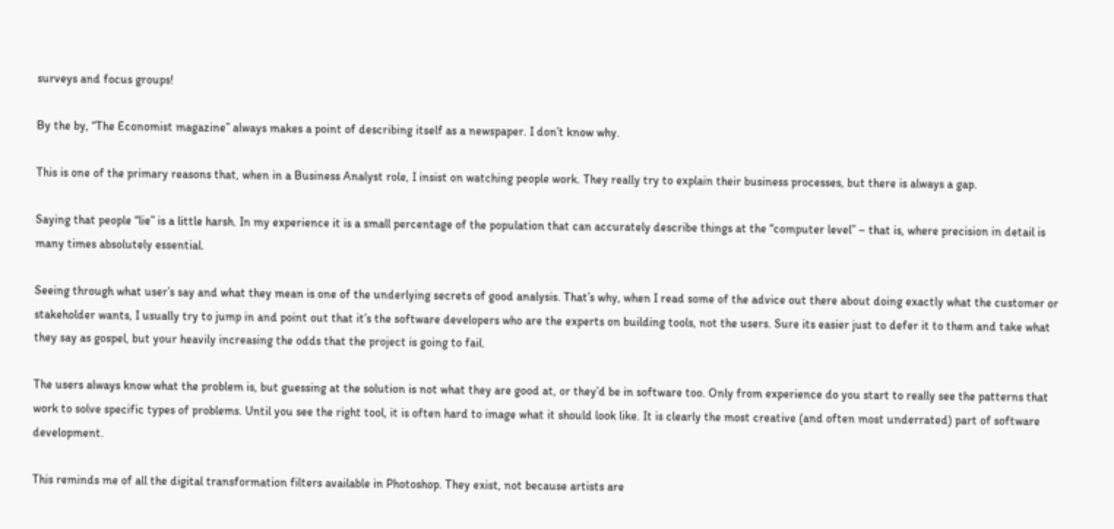surveys and focus groups!

By the by, “The Economist magazine” always makes a point of describing itself as a newspaper. I don’t know why.

This is one of the primary reasons that, when in a Business Analyst role, I insist on watching people work. They really try to explain their business processes, but there is always a gap.

Saying that people “lie” is a little harsh. In my experience it is a small percentage of the population that can accurately describe things at the “computer level” – that is, where precision in detail is many times absolutely essential.

Seeing through what user’s say and what they mean is one of the underlying secrets of good analysis. That’s why, when I read some of the advice out there about doing exactly what the customer or stakeholder wants, I usually try to jump in and point out that it’s the software developers who are the experts on building tools, not the users. Sure its easier just to defer it to them and take what they say as gospel, but your heavily increasing the odds that the project is going to fail.

The users always know what the problem is, but guessing at the solution is not what they are good at, or they’d be in software too. Only from experience do you start to really see the patterns that work to solve specific types of problems. Until you see the right tool, it is often hard to image what it should look like. It is clearly the most creative (and often most underrated) part of software development.

This reminds me of all the digital transformation filters available in Photoshop. They exist, not because artists are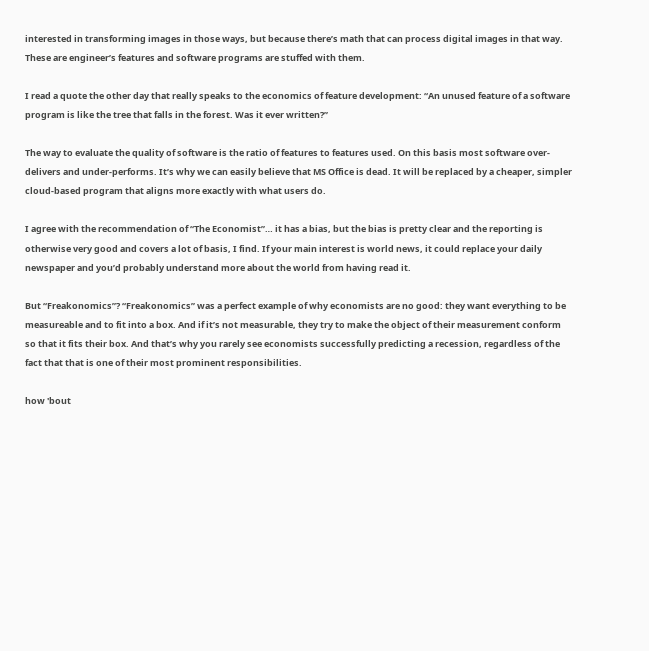interested in transforming images in those ways, but because there’s math that can process digital images in that way. These are engineer’s features and software programs are stuffed with them.

I read a quote the other day that really speaks to the economics of feature development: “An unused feature of a software program is like the tree that falls in the forest. Was it ever written?”

The way to evaluate the quality of software is the ratio of features to features used. On this basis most software over-delivers and under-performs. It’s why we can easily believe that MS Office is dead. It will be replaced by a cheaper, simpler cloud-based program that aligns more exactly with what users do.

I agree with the recommendation of “The Economist”… it has a bias, but the bias is pretty clear and the reporting is otherwise very good and covers a lot of basis, I find. If your main interest is world news, it could replace your daily newspaper and you’d probably understand more about the world from having read it.

But “Freakonomics”? “Freakonomics” was a perfect example of why economists are no good: they want everything to be measureable and to fit into a box. And if it’s not measurable, they try to make the object of their measurement conform so that it fits their box. And that’s why you rarely see economists successfully predicting a recession, regardless of the fact that that is one of their most prominent responsibilities.

how 'bout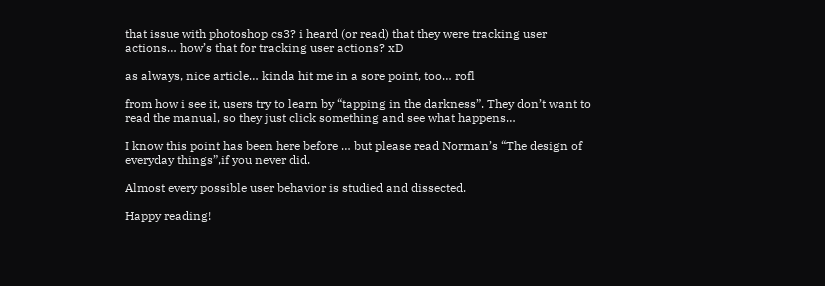that issue with photoshop cs3? i heard (or read) that they were tracking user actions… how’s that for tracking user actions? xD

as always, nice article… kinda hit me in a sore point, too… rofl

from how i see it, users try to learn by “tapping in the darkness”. They don’t want to read the manual, so they just click something and see what happens…

I know this point has been here before … but please read Norman’s “The design of everyday things”,if you never did.

Almost every possible user behavior is studied and dissected.

Happy reading!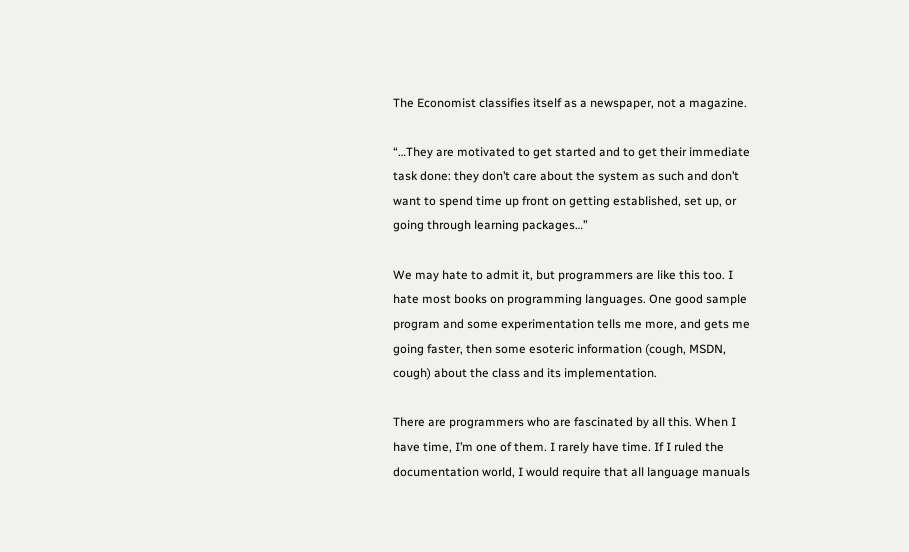The Economist classifies itself as a newspaper, not a magazine.

“…They are motivated to get started and to get their immediate task done: they don’t care about the system as such and don’t want to spend time up front on getting established, set up, or going through learning packages…”

We may hate to admit it, but programmers are like this too. I hate most books on programming languages. One good sample program and some experimentation tells me more, and gets me going faster, then some esoteric information (cough, MSDN, cough) about the class and its implementation.

There are programmers who are fascinated by all this. When I have time, I’m one of them. I rarely have time. If I ruled the documentation world, I would require that all language manuals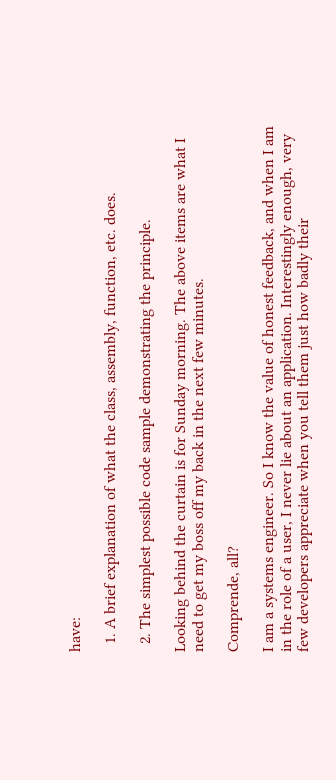have:

  1. A brief explanation of what the class, assembly, function, etc. does.

  2. The simplest possible code sample demonstrating the principle.

Looking behind the curtain is for Sunday morning. The above items are what I need to get my boss off my back in the next few minutes.

Comprende, all?

I am a systems engineer. So I know the value of honest feedback, and when I am in the role of a user, I never lie about an application. Interestingly enough, very few developers appreciate when you tell them just how badly their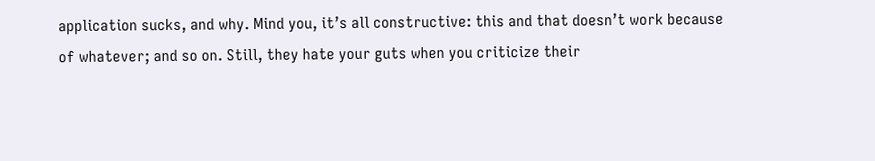application sucks, and why. Mind you, it’s all constructive: this and that doesn’t work because of whatever; and so on. Still, they hate your guts when you criticize their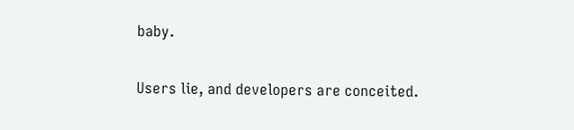baby.

Users lie, and developers are conceited.